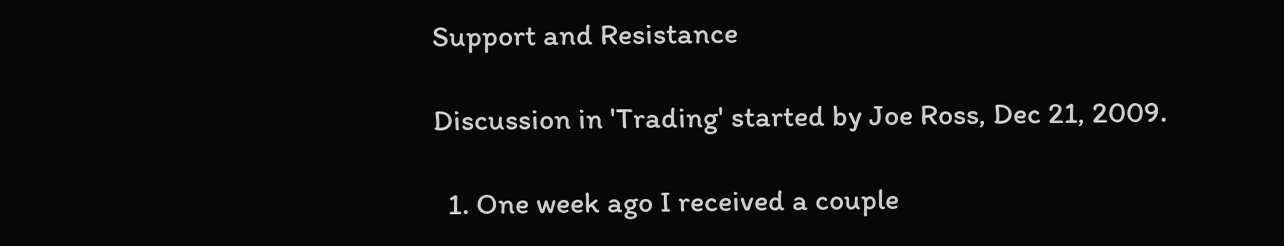Support and Resistance

Discussion in 'Trading' started by Joe Ross, Dec 21, 2009.

  1. One week ago I received a couple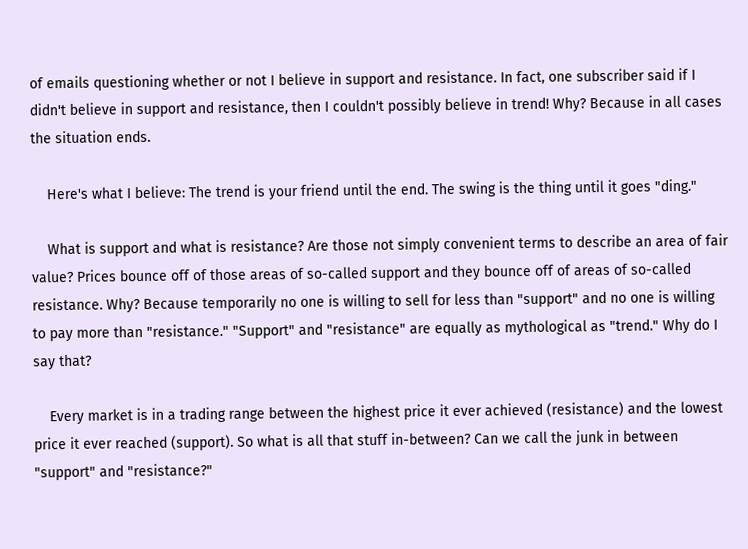of emails questioning whether or not I believe in support and resistance. In fact, one subscriber said if I didn't believe in support and resistance, then I couldn't possibly believe in trend! Why? Because in all cases the situation ends.

    Here's what I believe: The trend is your friend until the end. The swing is the thing until it goes "ding."

    What is support and what is resistance? Are those not simply convenient terms to describe an area of fair value? Prices bounce off of those areas of so-called support and they bounce off of areas of so-called resistance. Why? Because temporarily no one is willing to sell for less than "support" and no one is willing to pay more than "resistance." "Support" and "resistance" are equally as mythological as "trend." Why do I say that?

    Every market is in a trading range between the highest price it ever achieved (resistance) and the lowest price it ever reached (support). So what is all that stuff in-between? Can we call the junk in between "support" and "resistance?"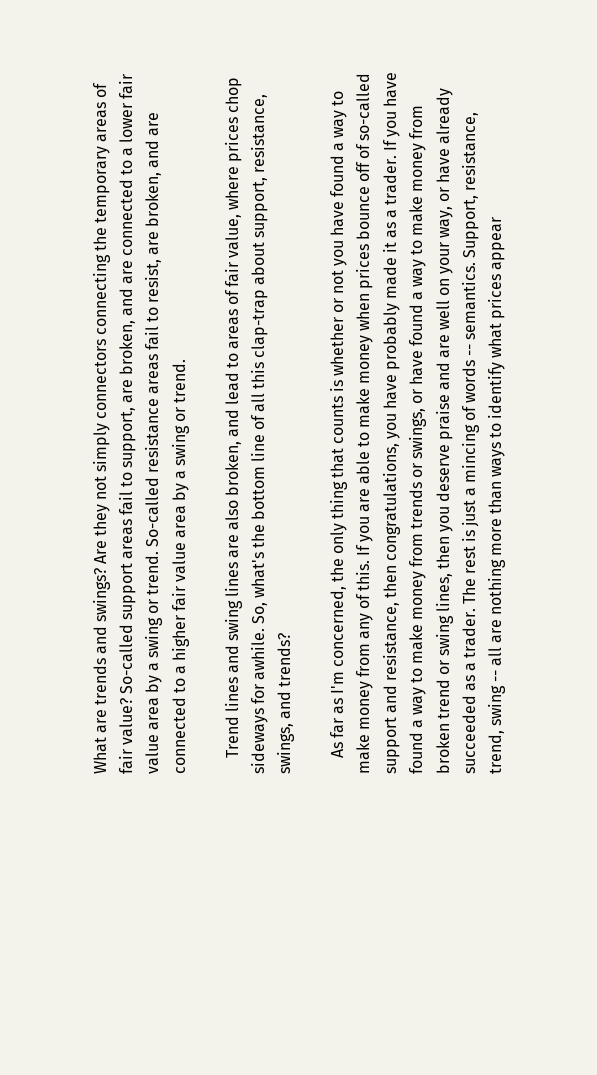What are trends and swings? Are they not simply connectors connecting the temporary areas of fair value? So-called support areas fail to support, are broken, and are connected to a lower fair value area by a swing or trend. So-called resistance areas fail to resist, are broken, and are connected to a higher fair value area by a swing or trend.

    Trend lines and swing lines are also broken, and lead to areas of fair value, where prices chop sideways for awhile. So, what's the bottom line of all this clap-trap about support, resistance, swings, and trends?

    As far as I'm concerned, the only thing that counts is whether or not you have found a way to make money from any of this. If you are able to make money when prices bounce off of so-called support and resistance, then congratulations, you have probably made it as a trader. If you have found a way to make money from trends or swings, or have found a way to make money from broken trend or swing lines, then you deserve praise and are well on your way, or have already succeeded as a trader. The rest is just a mincing of words -- semantics. Support, resistance, trend, swing -- all are nothing more than ways to identify what prices appear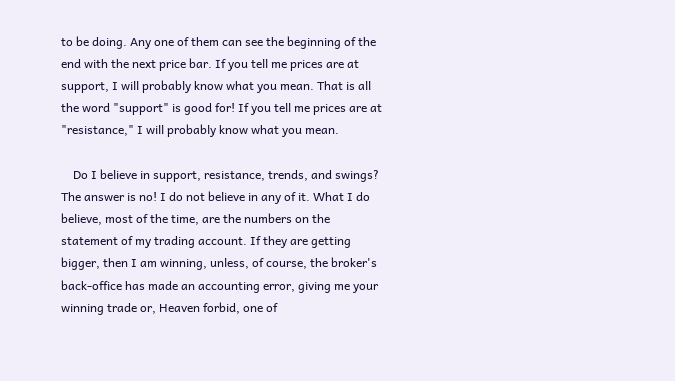to be doing. Any one of them can see the beginning of the end with the next price bar. If you tell me prices are at support, I will probably know what you mean. That is all the word "support" is good for! If you tell me prices are at "resistance," I will probably know what you mean.

    Do I believe in support, resistance, trends, and swings? The answer is no! I do not believe in any of it. What I do believe, most of the time, are the numbers on the statement of my trading account. If they are getting bigger, then I am winning, unless, of course, the broker's back-office has made an accounting error, giving me your winning trade or, Heaven forbid, one of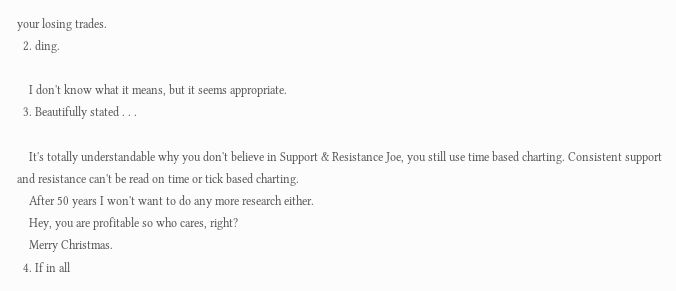your losing trades.
  2. ding.

    I don't know what it means, but it seems appropriate.
  3. Beautifully stated . . .

    It's totally understandable why you don't believe in Support & Resistance Joe, you still use time based charting. Consistent support and resistance can't be read on time or tick based charting.
    After 50 years I won't want to do any more research either.
    Hey, you are profitable so who cares, right?
    Merry Christmas.
  4. If in all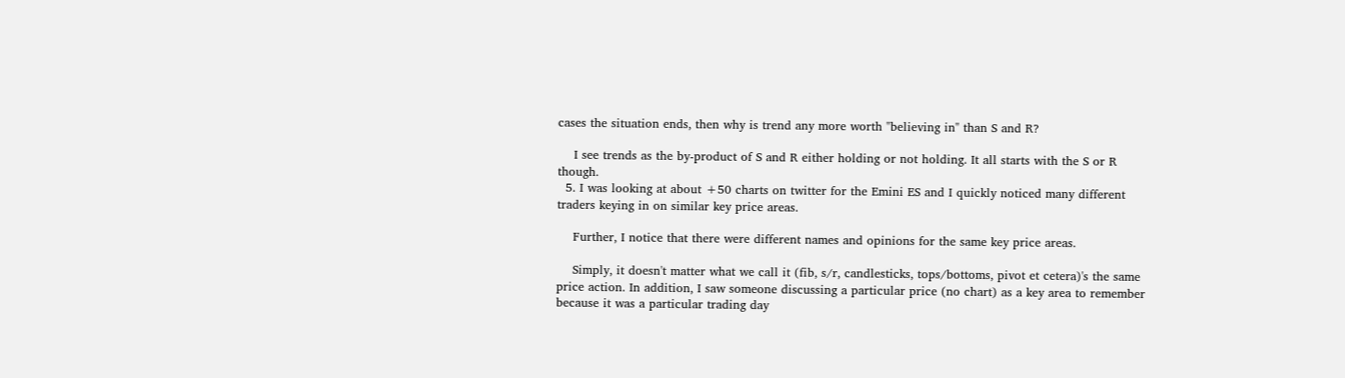cases the situation ends, then why is trend any more worth "believing in" than S and R?

    I see trends as the by-product of S and R either holding or not holding. It all starts with the S or R though.
  5. I was looking at about +50 charts on twitter for the Emini ES and I quickly noticed many different traders keying in on similar key price areas.

    Further, I notice that there were different names and opinions for the same key price areas.

    Simply, it doesn't matter what we call it (fib, s/r, candlesticks, tops/bottoms, pivot et cetera)'s the same price action. In addition, I saw someone discussing a particular price (no chart) as a key area to remember because it was a particular trading day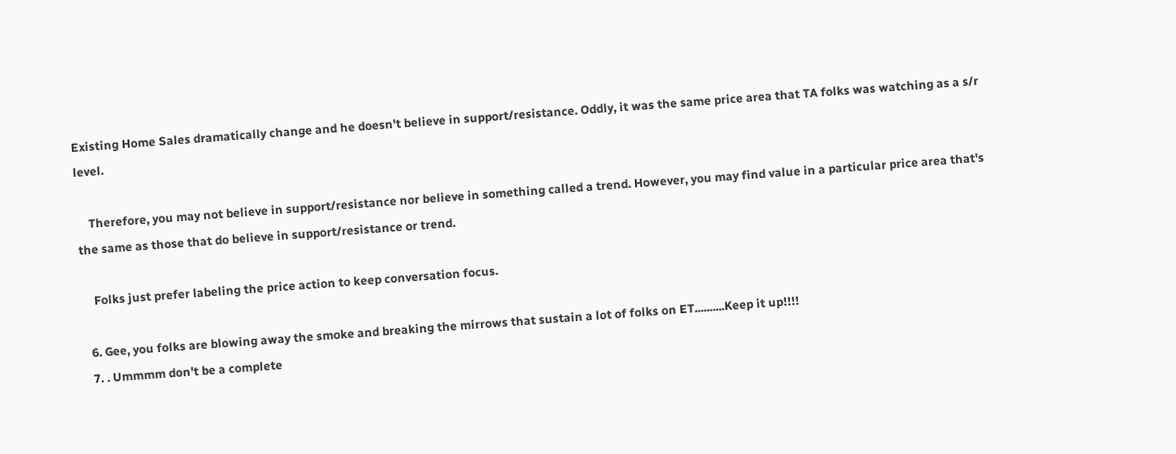Existing Home Sales dramatically change and he doesn't believe in support/resistance. Oddly, it was the same price area that TA folks was watching as a s/r level.

    Therefore, you may not believe in support/resistance nor believe in something called a trend. However, you may find value in a particular price area that's the same as those that do believe in support/resistance or trend.

    Folks just prefer labeling the price action to keep conversation focus.

  6. Gee, you folks are blowing away the smoke and breaking the mirrows that sustain a lot of folks on ET..........Keep it up!!!!
  7. . Ummmm don't be a complete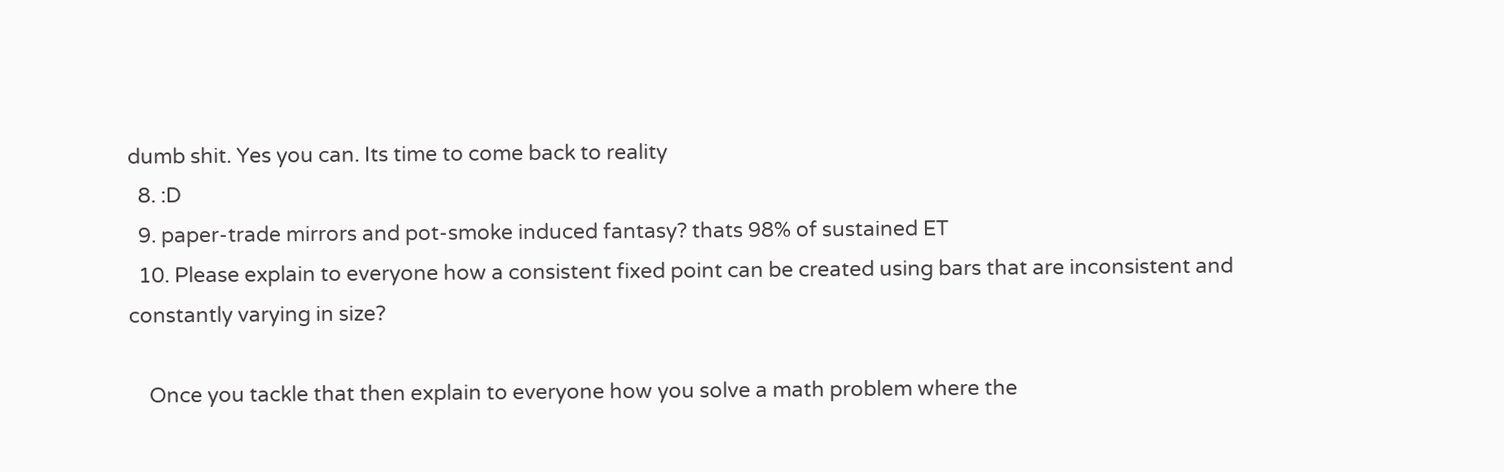dumb shit. Yes you can. Its time to come back to reality
  8. :D
  9. paper-trade mirrors and pot-smoke induced fantasy? thats 98% of sustained ET
  10. Please explain to everyone how a consistent fixed point can be created using bars that are inconsistent and constantly varying in size?

    Once you tackle that then explain to everyone how you solve a math problem where the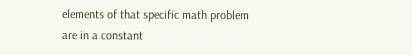elements of that specific math problem are in a constant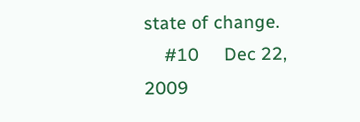state of change.
    #10     Dec 22, 2009